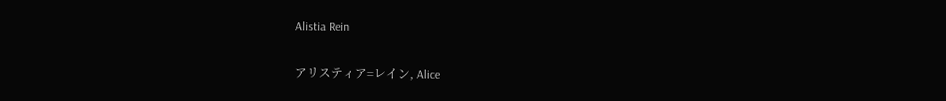Alistia Rein

アリスティア=レイン, Alice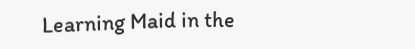Learning Maid in the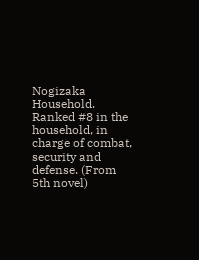Nogizaka Household. Ranked #8 in the household, in charge of combat, security and defense. (From 5th novel)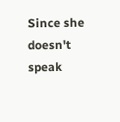Since she doesn't speak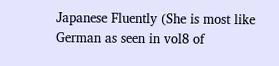Japanese Fluently (She is most like German as seen in vol8 of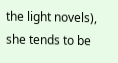the light novels), she tends to be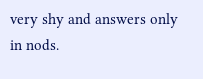very shy and answers only in nods.